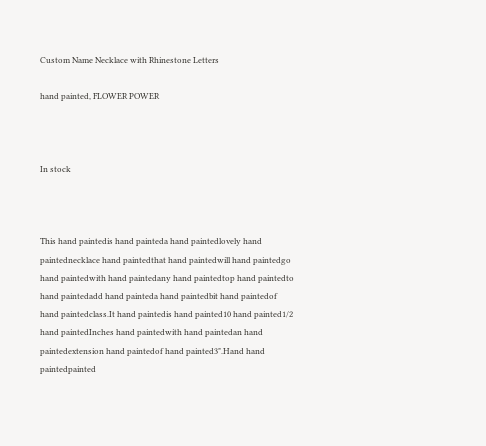Custom Name Necklace with Rhinestone Letters

hand painted, FLOWER POWER



In stock



This hand paintedis hand painteda hand paintedlovely hand paintednecklace hand paintedthat hand paintedwill hand paintedgo hand paintedwith hand paintedany hand paintedtop hand paintedto hand paintedadd hand painteda hand paintedbit hand paintedof hand paintedclass.It hand paintedis hand painted10 hand painted1/2 hand paintedInches hand paintedwith hand paintedan hand paintedextension hand paintedof hand painted3".Hand hand paintedpainted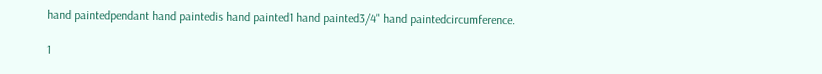hand paintedpendant hand paintedis hand painted1 hand painted3/4" hand paintedcircumference.

1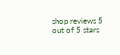shop reviews 5 out of 5 stars